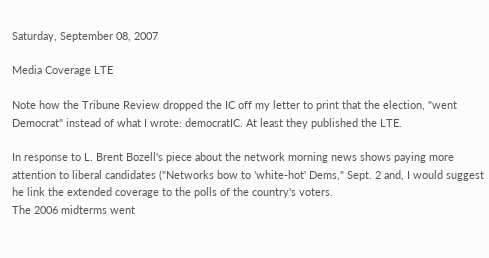Saturday, September 08, 2007

Media Coverage LTE

Note how the Tribune Review dropped the IC off my letter to print that the election, "went Democrat" instead of what I wrote: democratIC. At least they published the LTE.

In response to L. Brent Bozell's piece about the network morning news shows paying more attention to liberal candidates ("Networks bow to 'white-hot' Dems," Sept. 2 and, I would suggest he link the extended coverage to the polls of the country's voters.
The 2006 midterms went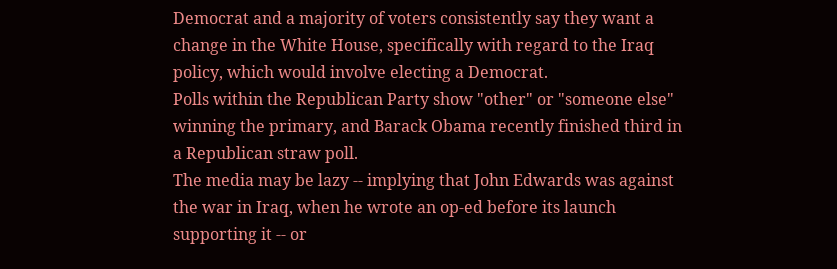Democrat and a majority of voters consistently say they want a change in the White House, specifically with regard to the Iraq policy, which would involve electing a Democrat.
Polls within the Republican Party show "other" or "someone else" winning the primary, and Barack Obama recently finished third in a Republican straw poll.
The media may be lazy -- implying that John Edwards was against the war in Iraq, when he wrote an op-ed before its launch supporting it -- or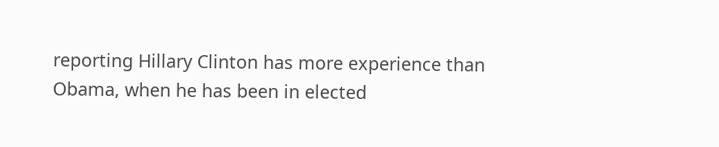reporting Hillary Clinton has more experience than Obama, when he has been in elected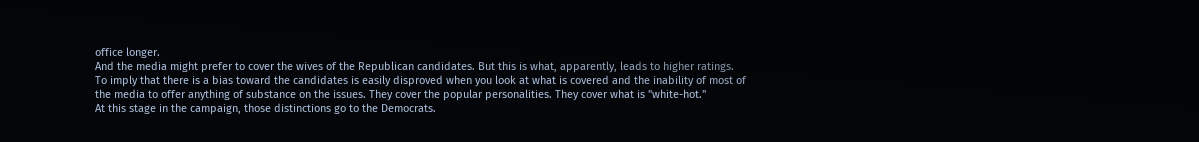office longer.
And the media might prefer to cover the wives of the Republican candidates. But this is what, apparently, leads to higher ratings.
To imply that there is a bias toward the candidates is easily disproved when you look at what is covered and the inability of most of the media to offer anything of substance on the issues. They cover the popular personalities. They cover what is "white-hot."
At this stage in the campaign, those distinctions go to the Democrats.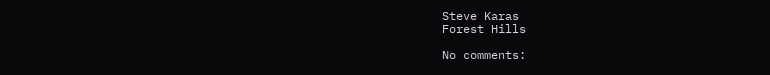Steve Karas
Forest Hills

No comments: